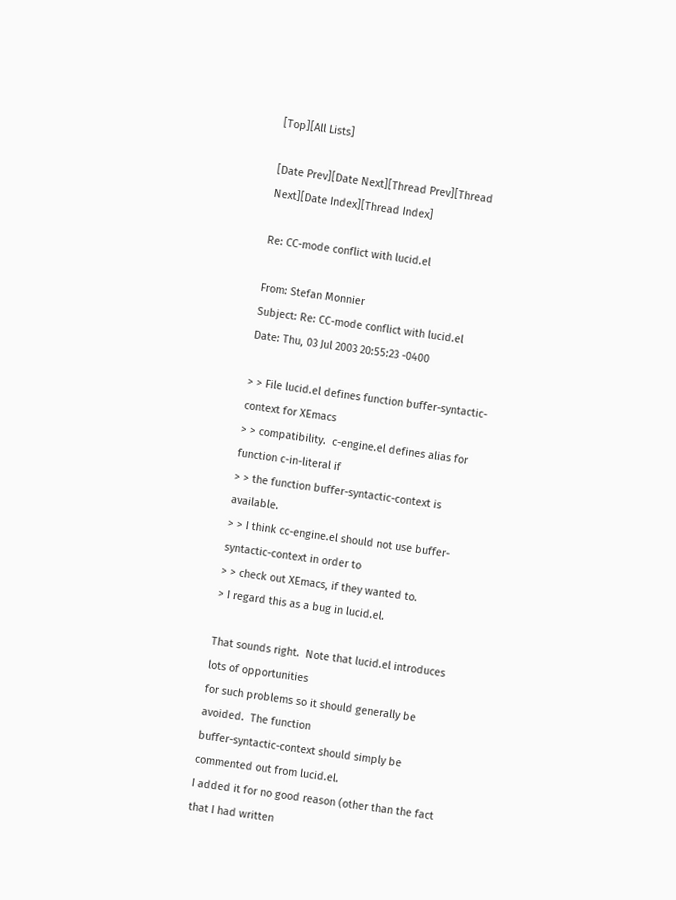[Top][All Lists]

[Date Prev][Date Next][Thread Prev][Thread Next][Date Index][Thread Index]

Re: CC-mode conflict with lucid.el

From: Stefan Monnier
Subject: Re: CC-mode conflict with lucid.el
Date: Thu, 03 Jul 2003 20:55:23 -0400

> > File lucid.el defines function buffer-syntactic-context for XEmacs
> > compatibility.  c-engine.el defines alias for function c-in-literal if
> > the function buffer-syntactic-context is available.
> > I think cc-engine.el should not use buffer-syntactic-context in order to
> > check out XEmacs, if they wanted to.
> I regard this as a bug in lucid.el.

That sounds right.  Note that lucid.el introduces lots of opportunities
for such problems so it should generally be avoided.  The function
buffer-syntactic-context should simply be commented out from lucid.el.
I added it for no good reason (other than the fact that I had written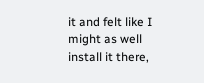it and felt like I might as well install it there,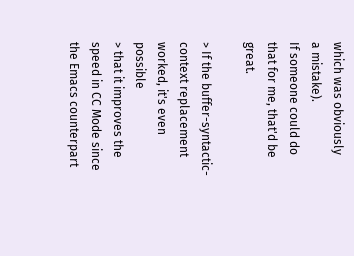which was obviously
a mistake).
If someone could do that for me, that'd be great.

> If the buffer-syntactic-context replacement worked, it's even possible
> that it improves the speed in CC Mode since the Emacs counterpart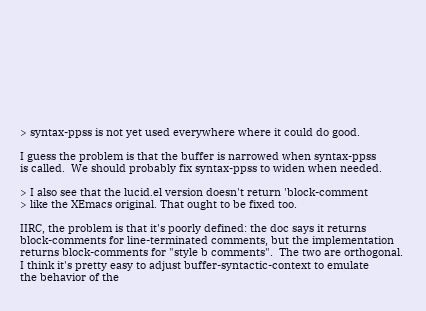> syntax-ppss is not yet used everywhere where it could do good.

I guess the problem is that the buffer is narrowed when syntax-ppss
is called.  We should probably fix syntax-ppss to widen when needed.

> I also see that the lucid.el version doesn't return 'block-comment
> like the XEmacs original. That ought to be fixed too.

IIRC, the problem is that it's poorly defined: the doc says it returns
block-comments for line-terminated comments, but the implementation
returns block-comments for "style b comments".  The two are orthogonal.
I think it's pretty easy to adjust buffer-syntactic-context to emulate
the behavior of the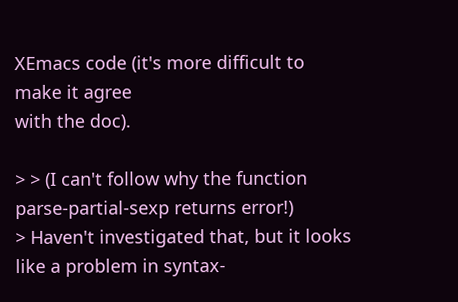XEmacs code (it's more difficult to make it agree
with the doc).

> > (I can't follow why the function parse-partial-sexp returns error!)
> Haven't investigated that, but it looks like a problem in syntax-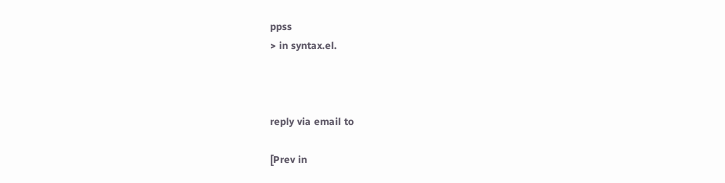ppss
> in syntax.el.



reply via email to

[Prev in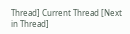Thread] Current Thread [Next in Thread]